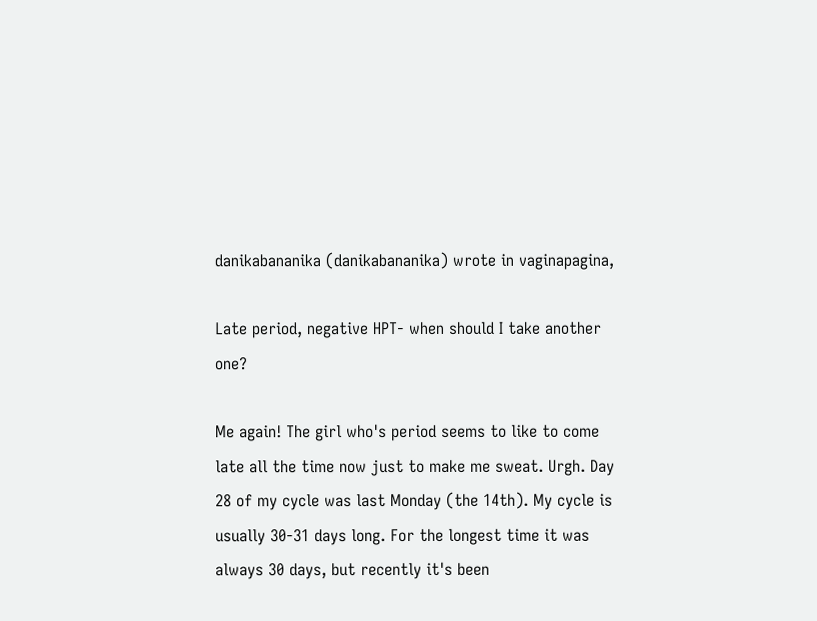danikabananika (danikabananika) wrote in vaginapagina,

Late period, negative HPT- when should I take another one?

Me again! The girl who's period seems to like to come late all the time now just to make me sweat. Urgh. Day 28 of my cycle was last Monday (the 14th). My cycle is usually 30-31 days long. For the longest time it was always 30 days, but recently it's been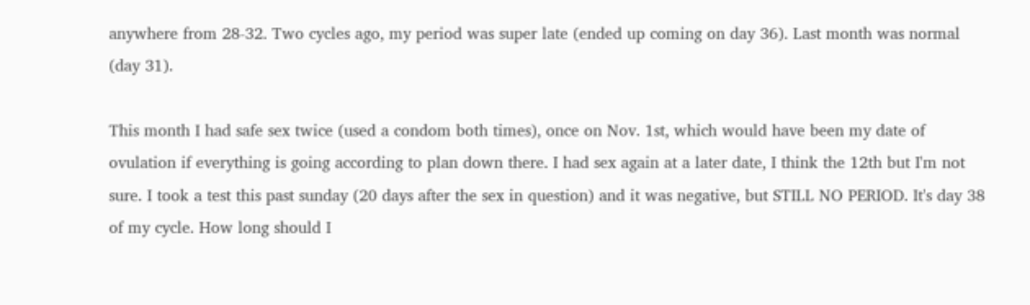anywhere from 28-32. Two cycles ago, my period was super late (ended up coming on day 36). Last month was normal (day 31).

This month I had safe sex twice (used a condom both times), once on Nov. 1st, which would have been my date of ovulation if everything is going according to plan down there. I had sex again at a later date, I think the 12th but I'm not sure. I took a test this past sunday (20 days after the sex in question) and it was negative, but STILL NO PERIOD. It's day 38 of my cycle. How long should I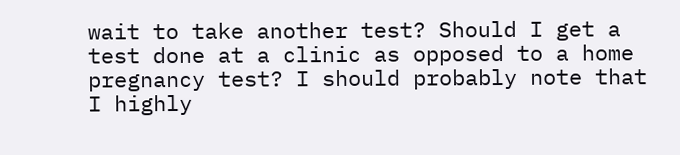wait to take another test? Should I get a test done at a clinic as opposed to a home pregnancy test? I should probably note that I highly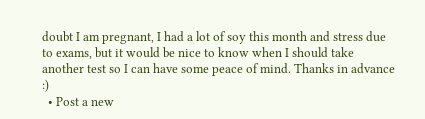doubt I am pregnant, I had a lot of soy this month and stress due to exams, but it would be nice to know when I should take another test so I can have some peace of mind. Thanks in advance :)
  • Post a new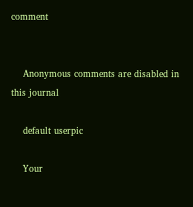comment


    Anonymous comments are disabled in this journal

    default userpic

    Your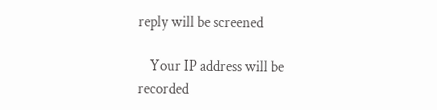reply will be screened

    Your IP address will be recorded